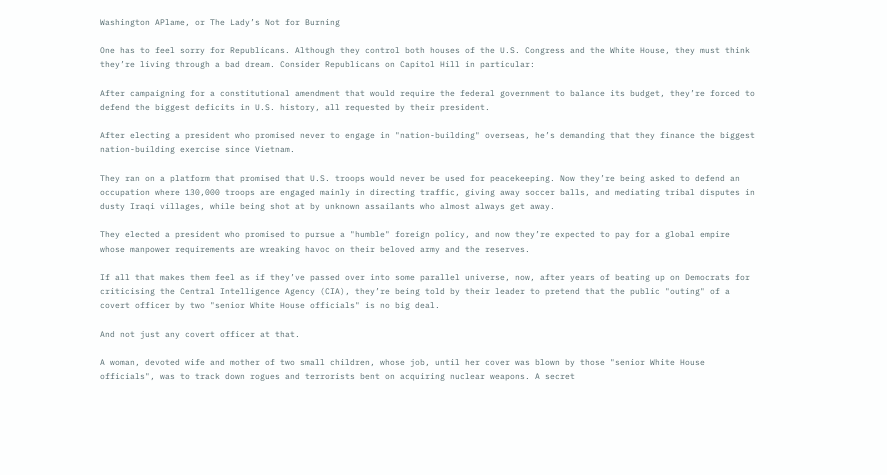Washington APlame, or The Lady’s Not for Burning

One has to feel sorry for Republicans. Although they control both houses of the U.S. Congress and the White House, they must think they’re living through a bad dream. Consider Republicans on Capitol Hill in particular:

After campaigning for a constitutional amendment that would require the federal government to balance its budget, they’re forced to defend the biggest deficits in U.S. history, all requested by their president.

After electing a president who promised never to engage in "nation-building" overseas, he’s demanding that they finance the biggest nation-building exercise since Vietnam.

They ran on a platform that promised that U.S. troops would never be used for peacekeeping. Now they’re being asked to defend an occupation where 130,000 troops are engaged mainly in directing traffic, giving away soccer balls, and mediating tribal disputes in dusty Iraqi villages, while being shot at by unknown assailants who almost always get away.

They elected a president who promised to pursue a "humble" foreign policy, and now they’re expected to pay for a global empire whose manpower requirements are wreaking havoc on their beloved army and the reserves.

If all that makes them feel as if they’ve passed over into some parallel universe, now, after years of beating up on Democrats for criticising the Central Intelligence Agency (CIA), they’re being told by their leader to pretend that the public "outing" of a covert officer by two "senior White House officials" is no big deal.

And not just any covert officer at that.

A woman, devoted wife and mother of two small children, whose job, until her cover was blown by those "senior White House officials", was to track down rogues and terrorists bent on acquiring nuclear weapons. A secret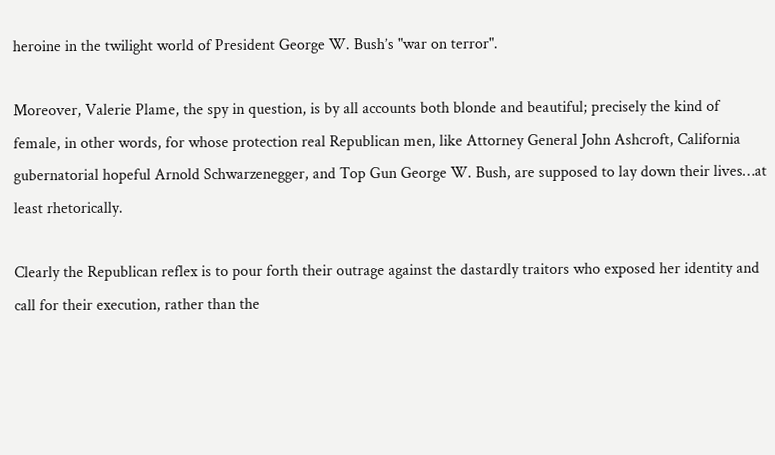heroine in the twilight world of President George W. Bush’s "war on terror".

Moreover, Valerie Plame, the spy in question, is by all accounts both blonde and beautiful; precisely the kind of female, in other words, for whose protection real Republican men, like Attorney General John Ashcroft, California gubernatorial hopeful Arnold Schwarzenegger, and Top Gun George W. Bush, are supposed to lay down their lives…at least rhetorically.

Clearly the Republican reflex is to pour forth their outrage against the dastardly traitors who exposed her identity and call for their execution, rather than the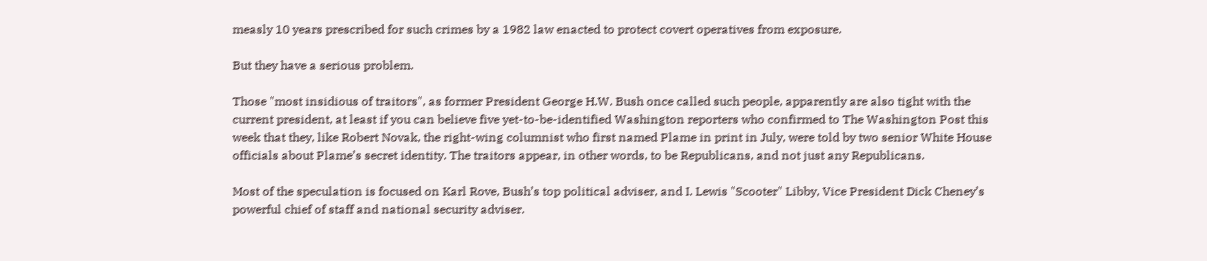measly 10 years prescribed for such crimes by a 1982 law enacted to protect covert operatives from exposure.

But they have a serious problem.

Those "most insidious of traitors", as former President George H.W. Bush once called such people, apparently are also tight with the current president, at least if you can believe five yet-to-be-identified Washington reporters who confirmed to The Washington Post this week that they, like Robert Novak, the right-wing columnist who first named Plame in print in July, were told by two senior White House officials about Plame’s secret identity. The traitors appear, in other words, to be Republicans, and not just any Republicans.

Most of the speculation is focused on Karl Rove, Bush’s top political adviser, and I. Lewis "Scooter" Libby, Vice President Dick Cheney’s powerful chief of staff and national security adviser.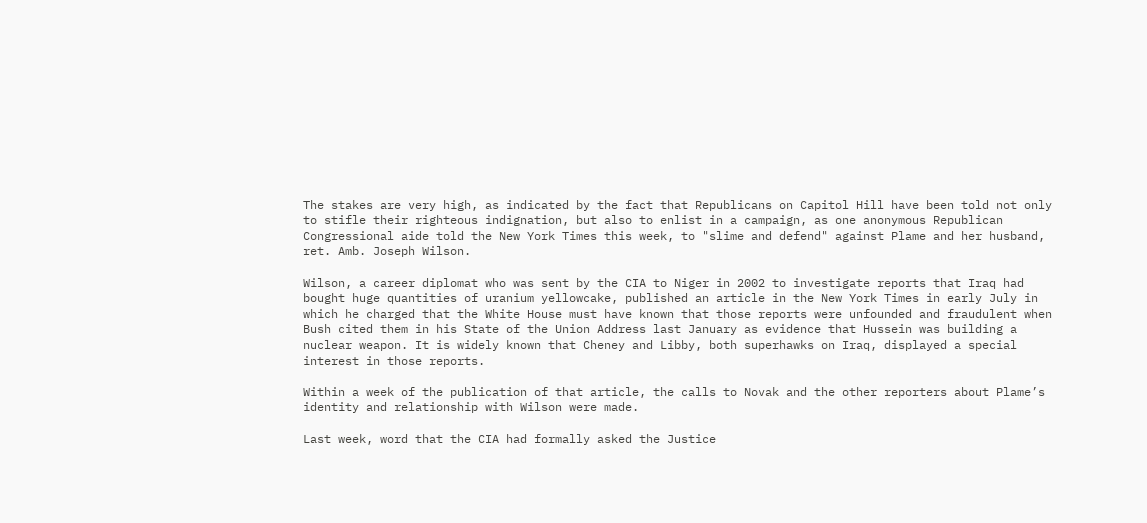The stakes are very high, as indicated by the fact that Republicans on Capitol Hill have been told not only to stifle their righteous indignation, but also to enlist in a campaign, as one anonymous Republican Congressional aide told the New York Times this week, to "slime and defend" against Plame and her husband, ret. Amb. Joseph Wilson.

Wilson, a career diplomat who was sent by the CIA to Niger in 2002 to investigate reports that Iraq had bought huge quantities of uranium yellowcake, published an article in the New York Times in early July in which he charged that the White House must have known that those reports were unfounded and fraudulent when Bush cited them in his State of the Union Address last January as evidence that Hussein was building a nuclear weapon. It is widely known that Cheney and Libby, both superhawks on Iraq, displayed a special interest in those reports.

Within a week of the publication of that article, the calls to Novak and the other reporters about Plame’s identity and relationship with Wilson were made.

Last week, word that the CIA had formally asked the Justice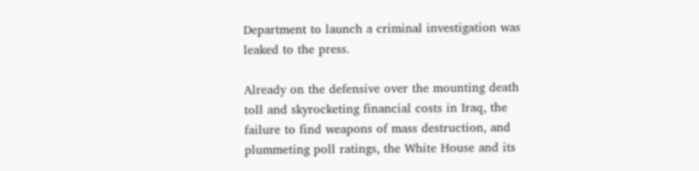Department to launch a criminal investigation was leaked to the press.

Already on the defensive over the mounting death toll and skyrocketing financial costs in Iraq, the failure to find weapons of mass destruction, and plummeting poll ratings, the White House and its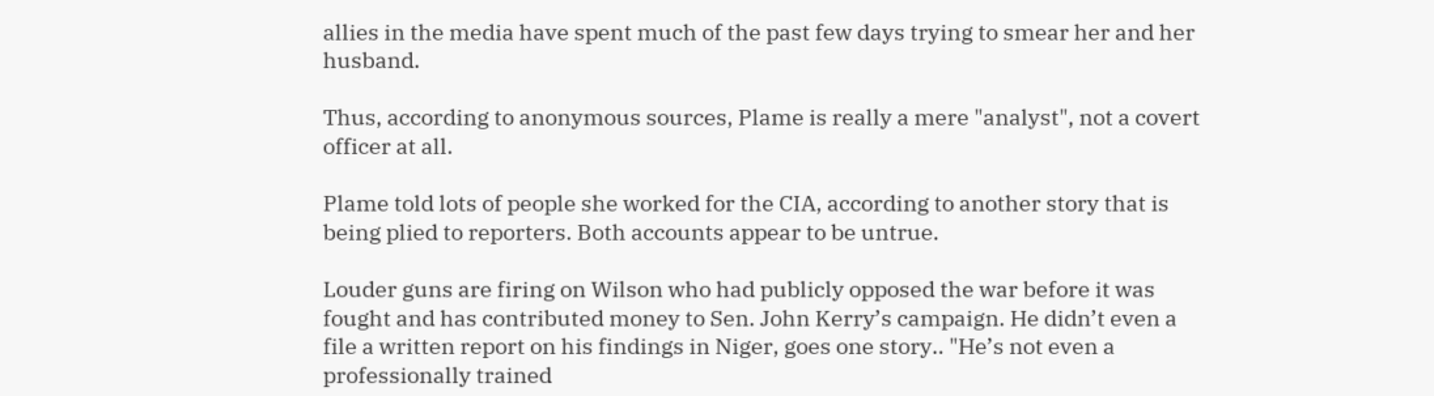allies in the media have spent much of the past few days trying to smear her and her husband.

Thus, according to anonymous sources, Plame is really a mere "analyst", not a covert officer at all.

Plame told lots of people she worked for the CIA, according to another story that is being plied to reporters. Both accounts appear to be untrue.

Louder guns are firing on Wilson who had publicly opposed the war before it was fought and has contributed money to Sen. John Kerry’s campaign. He didn’t even a file a written report on his findings in Niger, goes one story.. "He’s not even a professionally trained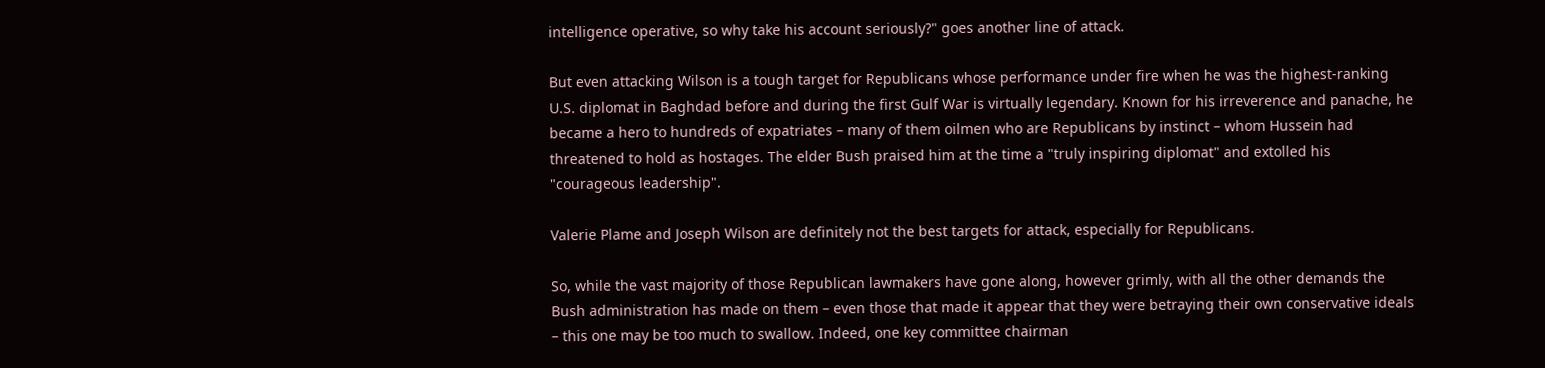intelligence operative, so why take his account seriously?" goes another line of attack.

But even attacking Wilson is a tough target for Republicans whose performance under fire when he was the highest-ranking U.S. diplomat in Baghdad before and during the first Gulf War is virtually legendary. Known for his irreverence and panache, he became a hero to hundreds of expatriates – many of them oilmen who are Republicans by instinct – whom Hussein had threatened to hold as hostages. The elder Bush praised him at the time a "truly inspiring diplomat" and extolled his "courageous leadership".

Valerie Plame and Joseph Wilson are definitely not the best targets for attack, especially for Republicans.

So, while the vast majority of those Republican lawmakers have gone along, however grimly, with all the other demands the Bush administration has made on them – even those that made it appear that they were betraying their own conservative ideals – this one may be too much to swallow. Indeed, one key committee chairman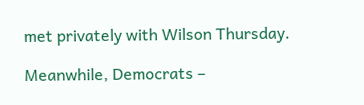met privately with Wilson Thursday.

Meanwhile, Democrats –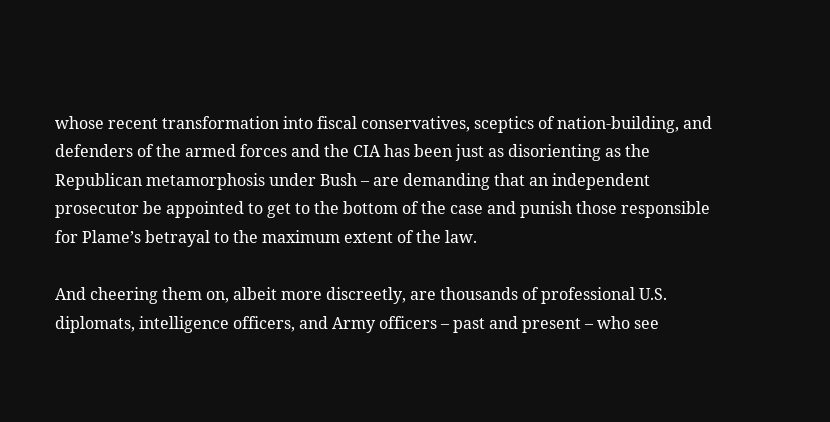whose recent transformation into fiscal conservatives, sceptics of nation-building, and defenders of the armed forces and the CIA has been just as disorienting as the Republican metamorphosis under Bush – are demanding that an independent prosecutor be appointed to get to the bottom of the case and punish those responsible for Plame’s betrayal to the maximum extent of the law.

And cheering them on, albeit more discreetly, are thousands of professional U.S. diplomats, intelligence officers, and Army officers – past and present – who see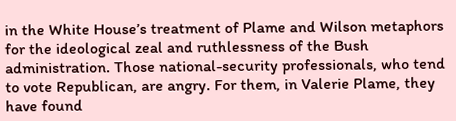in the White House’s treatment of Plame and Wilson metaphors for the ideological zeal and ruthlessness of the Bush administration. Those national-security professionals, who tend to vote Republican, are angry. For them, in Valerie Plame, they have found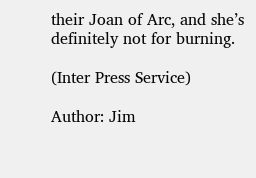their Joan of Arc, and she’s definitely not for burning.

(Inter Press Service)

Author: Jim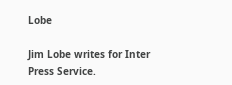Lobe

Jim Lobe writes for Inter Press Service.